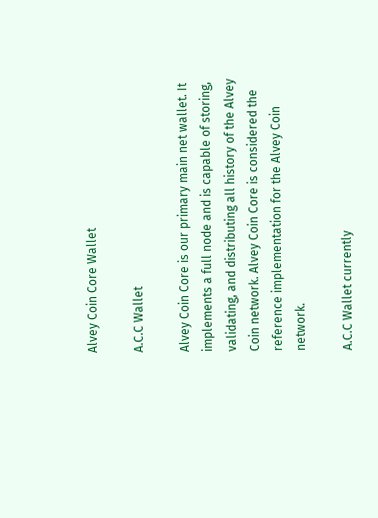Alvey Coin Core Wallet

A.C.C Wallet

Alvey Coin Core is our primary main net wallet. It implements a full node and is capable of storing, validating, and distributing all history of the Alvey Coin network. Alvey Coin Core is considered the reference implementation for the Alvey Coin network.

A.C.C Wallet currently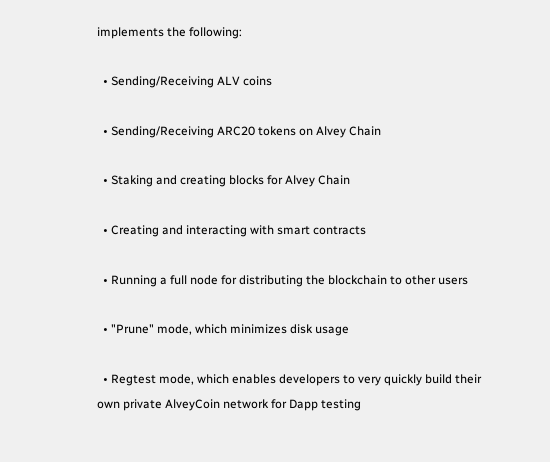implements the following:

  • Sending/Receiving ALV coins

  • Sending/Receiving ARC20 tokens on Alvey Chain

  • Staking and creating blocks for Alvey Chain

  • Creating and interacting with smart contracts

  • Running a full node for distributing the blockchain to other users

  • "Prune" mode, which minimizes disk usage

  • Regtest mode, which enables developers to very quickly build their own private AlveyCoin network for Dapp testing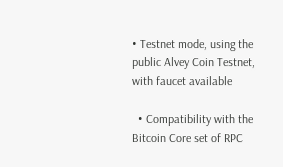• Testnet mode, using the public Alvey Coin Testnet, with faucet available

  • Compatibility with the Bitcoin Core set of RPC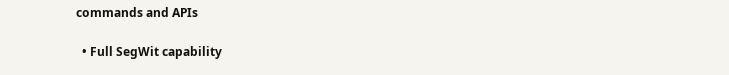commands and APIs

  • Full SegWit capability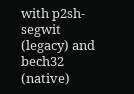with p2sh-segwit (legacy) and bech32 (native)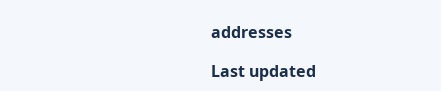addresses

Last updated